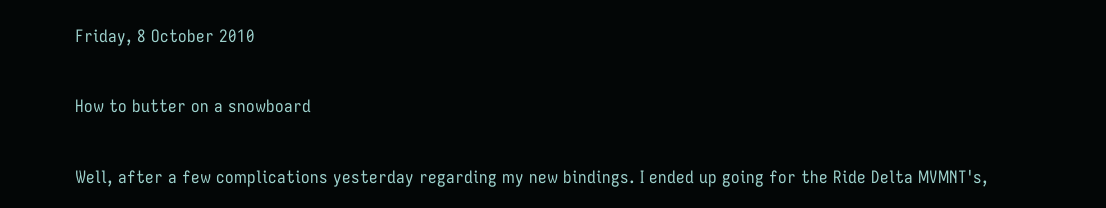Friday, 8 October 2010

How to butter on a snowboard

Well, after a few complications yesterday regarding my new bindings. I ended up going for the Ride Delta MVMNT's,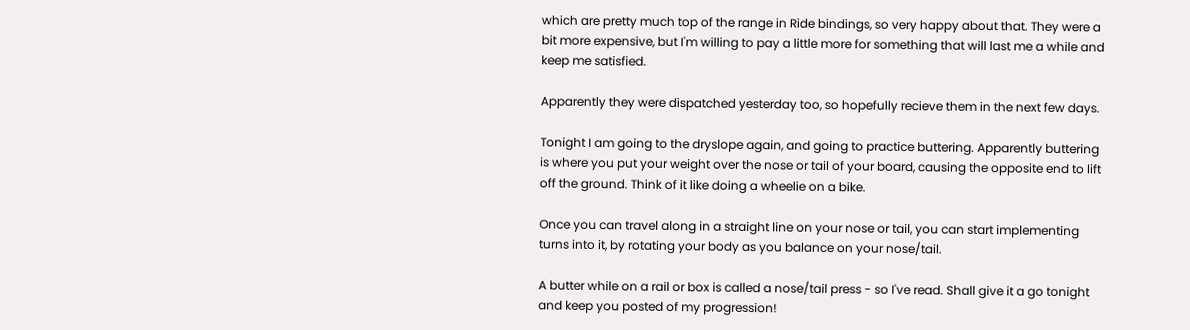which are pretty much top of the range in Ride bindings, so very happy about that. They were a bit more expensive, but I'm willing to pay a little more for something that will last me a while and keep me satisfied.

Apparently they were dispatched yesterday too, so hopefully recieve them in the next few days.

Tonight I am going to the dryslope again, and going to practice buttering. Apparently buttering is where you put your weight over the nose or tail of your board, causing the opposite end to lift off the ground. Think of it like doing a wheelie on a bike.

Once you can travel along in a straight line on your nose or tail, you can start implementing turns into it, by rotating your body as you balance on your nose/tail.

A butter while on a rail or box is called a nose/tail press - so I've read. Shall give it a go tonight and keep you posted of my progression!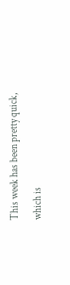This week has been pretty quick, which is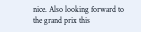nice. Also looking forward to the grand prix this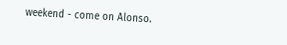weekend - come on Alonso.